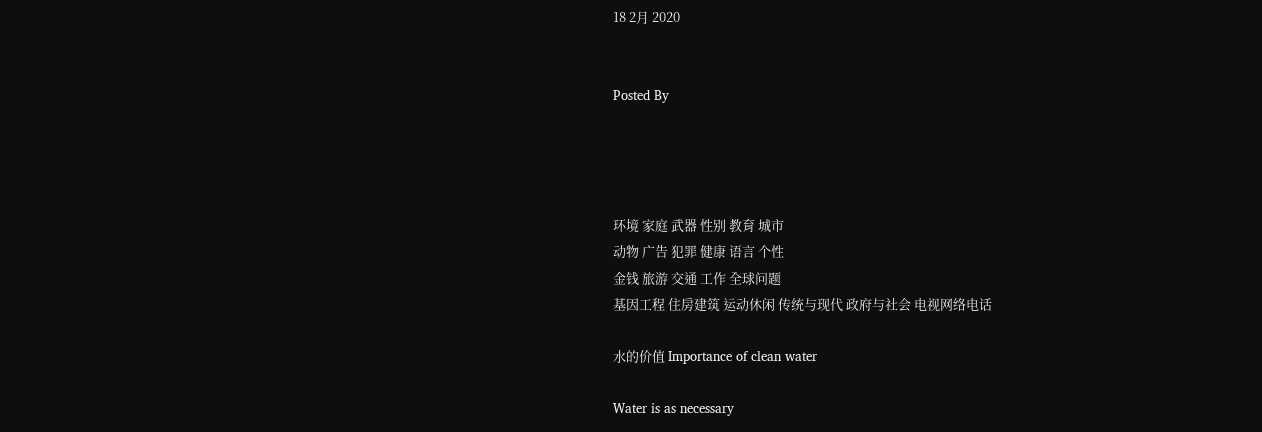18 2月 2020


Posted By




环境 家庭 武器 性别 教育 城市
动物 广告 犯罪 健康 语言 个性
金钱 旅游 交通 工作 全球问题
基因工程 住房建筑 运动休闲 传统与现代 政府与社会 电视网络电话

水的价值 Importance of clean water

Water is as necessary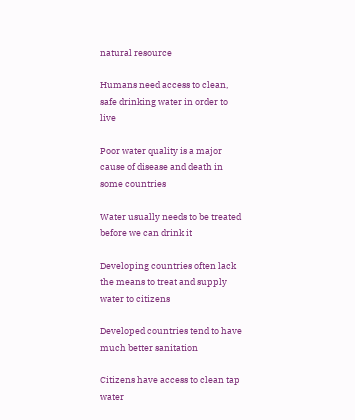natural resource

Humans need access to clean, safe drinking water in order to live

Poor water quality is a major cause of disease and death in some countries

Water usually needs to be treated before we can drink it

Developing countries often lack the means to treat and supply water to citizens

Developed countries tend to have much better sanitation

Citizens have access to clean tap water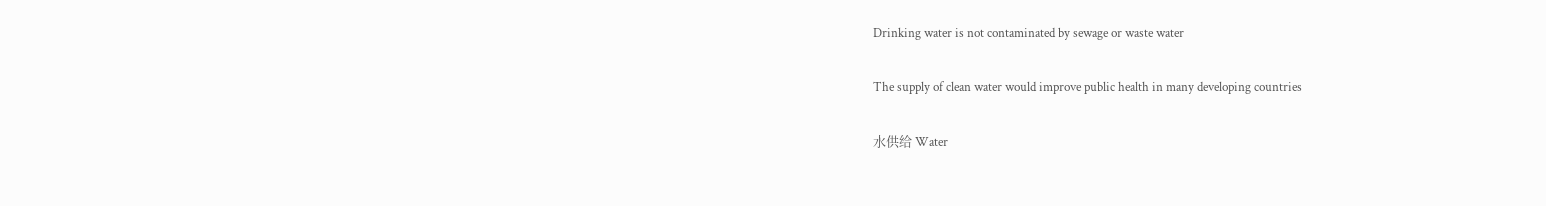Drinking water is not contaminated by sewage or waste water

The supply of clean water would improve public health in many developing countries

水供给 Water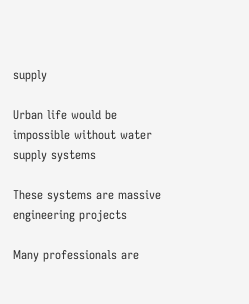supply

Urban life would be impossible without water supply systems

These systems are massive engineering projects

Many professionals are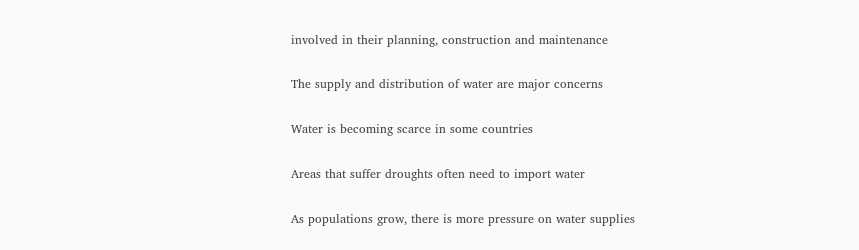involved in their planning, construction and maintenance

The supply and distribution of water are major concerns

Water is becoming scarce in some countries

Areas that suffer droughts often need to import water

As populations grow, there is more pressure on water supplies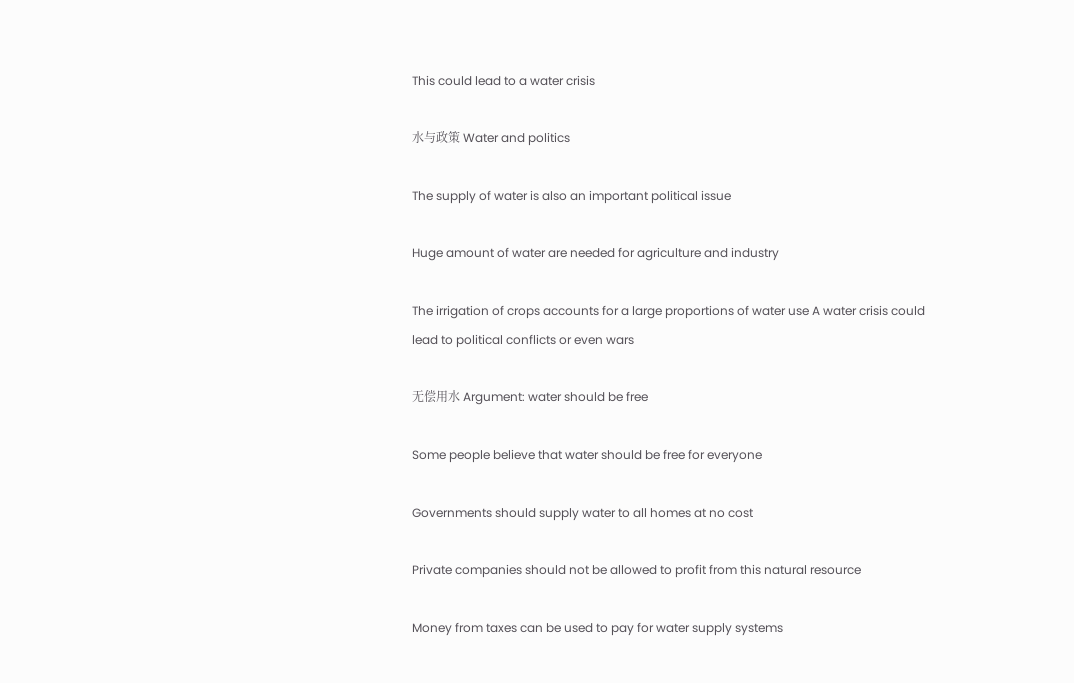This could lead to a water crisis

水与政策 Water and politics

The supply of water is also an important political issue

Huge amount of water are needed for agriculture and industry

The irrigation of crops accounts for a large proportions of water use A water crisis could lead to political conflicts or even wars

无偿用水 Argument: water should be free

Some people believe that water should be free for everyone

Governments should supply water to all homes at no cost

Private companies should not be allowed to profit from this natural resource

Money from taxes can be used to pay for water supply systems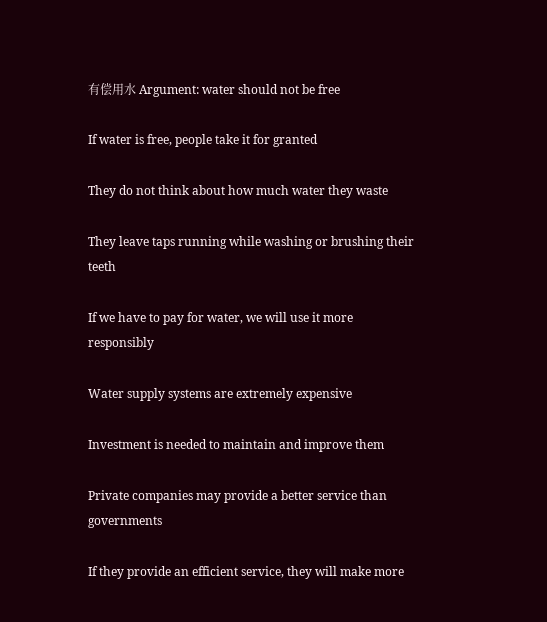有偿用水 Argument: water should not be free

If water is free, people take it for granted

They do not think about how much water they waste

They leave taps running while washing or brushing their teeth

If we have to pay for water, we will use it more responsibly

Water supply systems are extremely expensive

Investment is needed to maintain and improve them

Private companies may provide a better service than governments

If they provide an efficient service, they will make more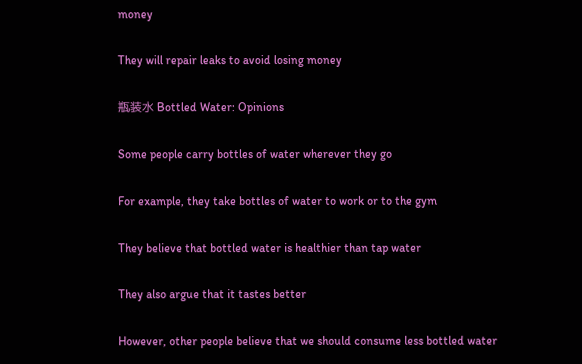money

They will repair leaks to avoid losing money

瓶装水 Bottled Water: Opinions

Some people carry bottles of water wherever they go

For example, they take bottles of water to work or to the gym

They believe that bottled water is healthier than tap water

They also argue that it tastes better

However, other people believe that we should consume less bottled water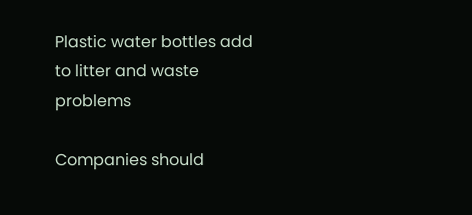Plastic water bottles add to litter and waste problems

Companies should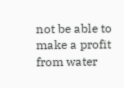not be able to make a profit from water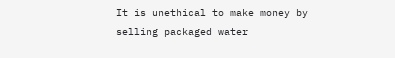It is unethical to make money by selling packaged water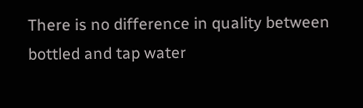There is no difference in quality between bottled and tap water